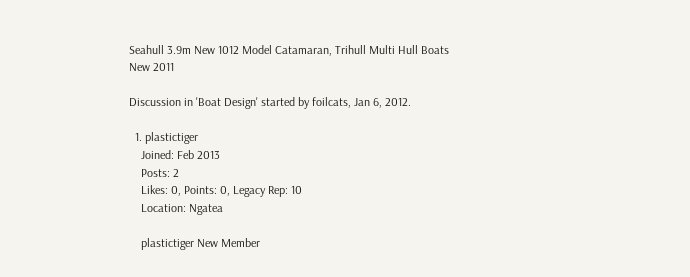Seahull 3.9m New 1012 Model Catamaran, Trihull Multi Hull Boats New 2011

Discussion in 'Boat Design' started by foilcats, Jan 6, 2012.

  1. plastictiger
    Joined: Feb 2013
    Posts: 2
    Likes: 0, Points: 0, Legacy Rep: 10
    Location: Ngatea

    plastictiger New Member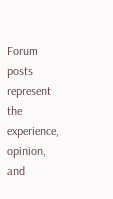Forum posts represent the experience, opinion, and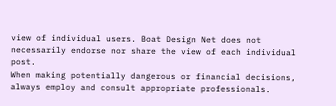view of individual users. Boat Design Net does not necessarily endorse nor share the view of each individual post.
When making potentially dangerous or financial decisions, always employ and consult appropriate professionals.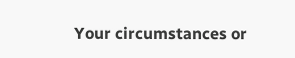Your circumstances or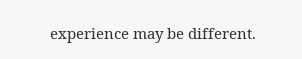experience may be different.